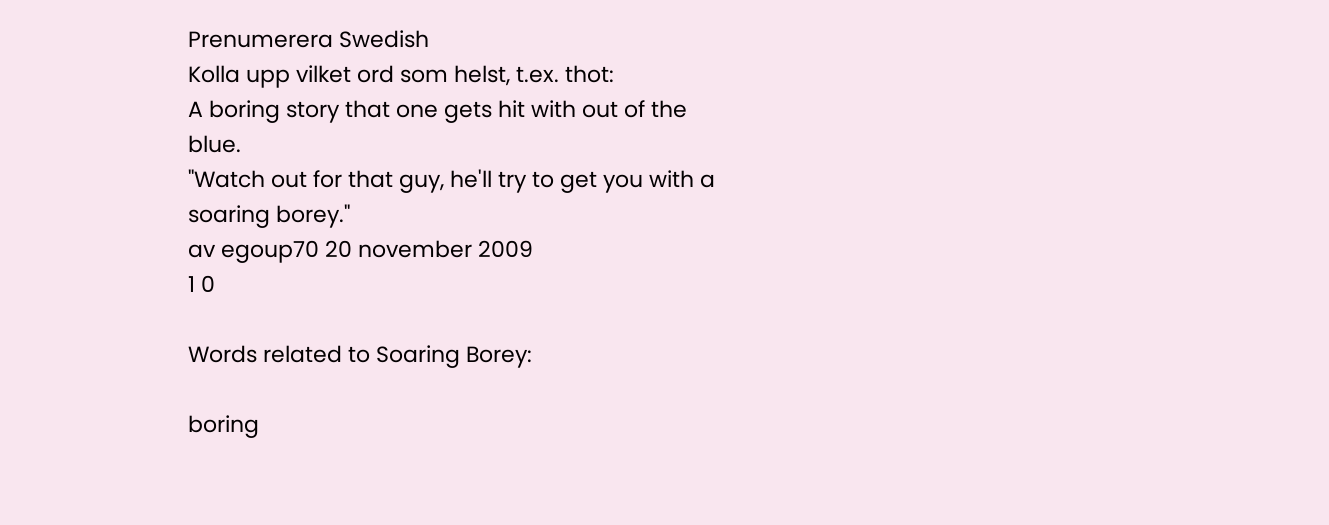Prenumerera Swedish
Kolla upp vilket ord som helst, t.ex. thot:
A boring story that one gets hit with out of the blue.
"Watch out for that guy, he'll try to get you with a soaring borey."
av egoup70 20 november 2009
1 0

Words related to Soaring Borey:

boring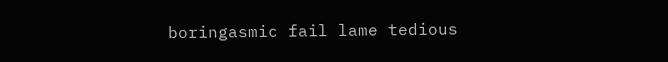boringasmic fail lame tedious